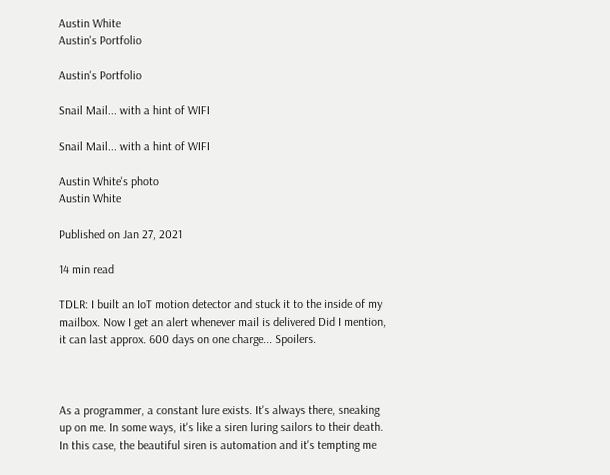Austin White
Austin's Portfolio

Austin's Portfolio

Snail Mail... with a hint of WIFI

Snail Mail... with a hint of WIFI

Austin White's photo
Austin White

Published on Jan 27, 2021

14 min read

TDLR: I built an IoT motion detector and stuck it to the inside of my mailbox. Now I get an alert whenever mail is delivered Did I mention, it can last approx. 600 days on one charge... Spoilers.



As a programmer, a constant lure exists. It's always there, sneaking up on me. In some ways, it's like a siren luring sailors to their death. In this case, the beautiful siren is automation and it's tempting me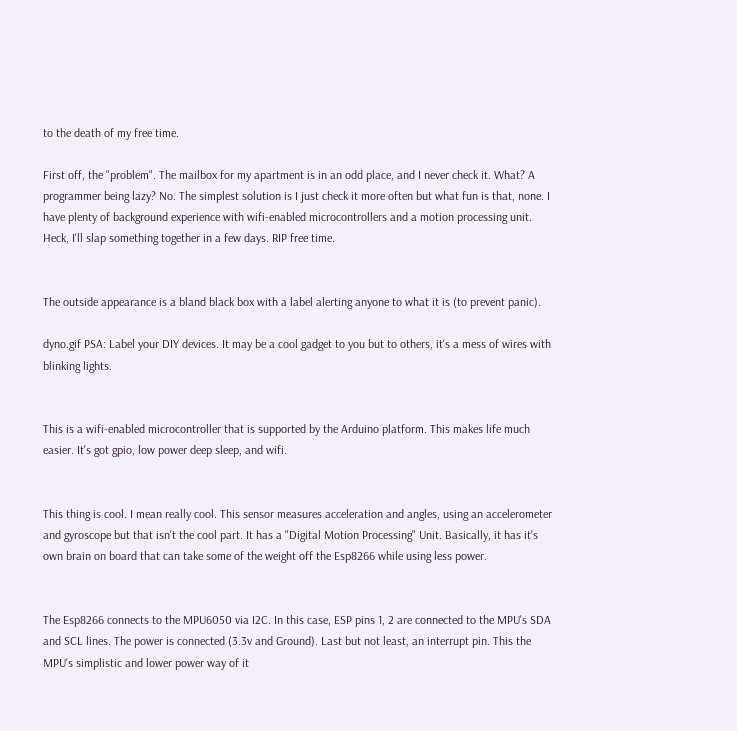to the death of my free time.

First off, the "problem". The mailbox for my apartment is in an odd place, and I never check it. What? A programmer being lazy? No. The simplest solution is I just check it more often but what fun is that, none. I have plenty of background experience with wifi-enabled microcontrollers and a motion processing unit. Heck, I'll slap something together in a few days. RIP free time.


The outside appearance is a bland black box with a label alerting anyone to what it is (to prevent panic).

dyno.gif PSA: Label your DIY devices. It may be a cool gadget to you but to others, it's a mess of wires with blinking lights.


This is a wifi-enabled microcontroller that is supported by the Arduino platform. This makes life much easier. It's got gpio, low power deep sleep, and wifi.


This thing is cool. I mean really cool. This sensor measures acceleration and angles, using an accelerometer and gyroscope but that isn't the cool part. It has a "Digital Motion Processing" Unit. Basically, it has it's own brain on board that can take some of the weight off the Esp8266 while using less power.


The Esp8266 connects to the MPU6050 via I2C. In this case, ESP pins 1, 2 are connected to the MPU's SDA and SCL lines. The power is connected (3.3v and Ground). Last but not least, an interrupt pin. This the MPU's simplistic and lower power way of it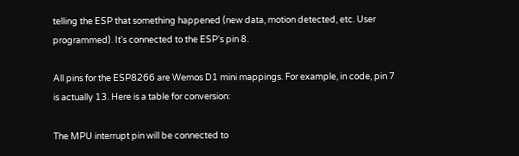telling the ESP that something happened (new data, motion detected, etc. User programmed). It's connected to the ESP's pin 8.

All pins for the ESP8266 are Wemos D1 mini mappings. For example, in code, pin 7 is actually 13. Here is a table for conversion:

The MPU interrupt pin will be connected to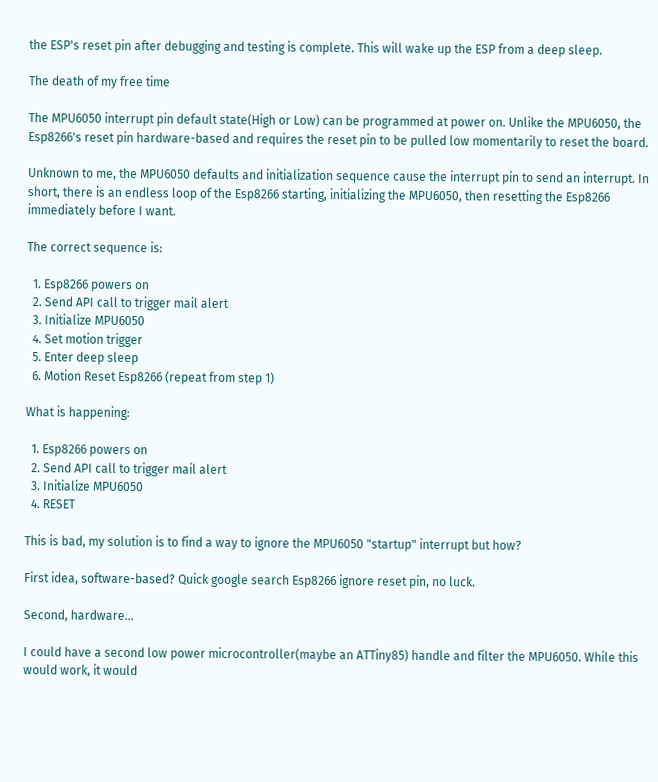the ESP's reset pin after debugging and testing is complete. This will wake up the ESP from a deep sleep.

The death of my free time

The MPU6050 interrupt pin default state(High or Low) can be programmed at power on. Unlike the MPU6050, the Esp8266's reset pin hardware-based and requires the reset pin to be pulled low momentarily to reset the board.

Unknown to me, the MPU6050 defaults and initialization sequence cause the interrupt pin to send an interrupt. In short, there is an endless loop of the Esp8266 starting, initializing the MPU6050, then resetting the Esp8266 immediately before I want.

The correct sequence is:

  1. Esp8266 powers on
  2. Send API call to trigger mail alert
  3. Initialize MPU6050
  4. Set motion trigger
  5. Enter deep sleep
  6. Motion Reset Esp8266 (repeat from step 1)

What is happening:

  1. Esp8266 powers on
  2. Send API call to trigger mail alert
  3. Initialize MPU6050
  4. RESET

This is bad, my solution is to find a way to ignore the MPU6050 "startup" interrupt but how?

First idea, software-based? Quick google search Esp8266 ignore reset pin, no luck.

Second, hardware...

I could have a second low power microcontroller(maybe an ATTiny85) handle and filter the MPU6050. While this would work, it would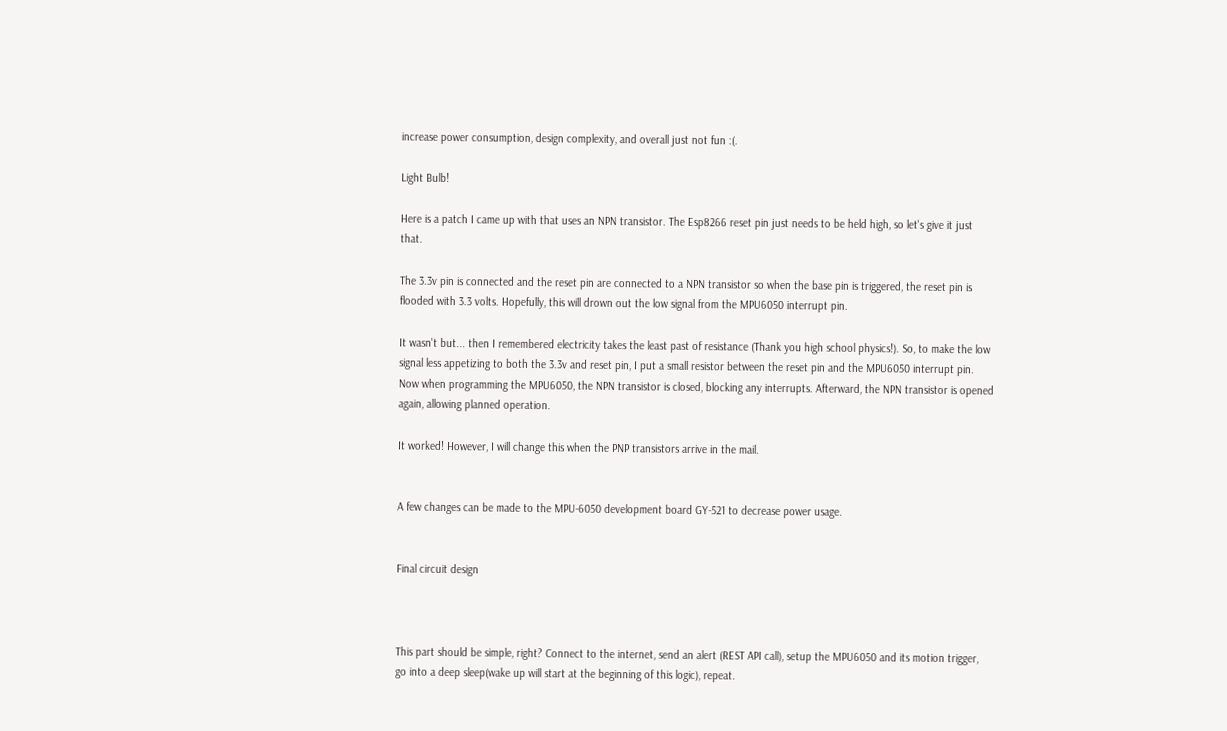increase power consumption, design complexity, and overall just not fun :(.

Light Bulb!

Here is a patch I came up with that uses an NPN transistor. The Esp8266 reset pin just needs to be held high, so let's give it just that.

The 3.3v pin is connected and the reset pin are connected to a NPN transistor so when the base pin is triggered, the reset pin is flooded with 3.3 volts. Hopefully, this will drown out the low signal from the MPU6050 interrupt pin.

It wasn't but... then I remembered electricity takes the least past of resistance (Thank you high school physics!). So, to make the low signal less appetizing to both the 3.3v and reset pin, I put a small resistor between the reset pin and the MPU6050 interrupt pin. Now when programming the MPU6050, the NPN transistor is closed, blocking any interrupts. Afterward, the NPN transistor is opened again, allowing planned operation.

It worked! However, I will change this when the PNP transistors arrive in the mail.


A few changes can be made to the MPU-6050 development board GY-521 to decrease power usage.


Final circuit design



This part should be simple, right? Connect to the internet, send an alert (REST API call), setup the MPU6050 and its motion trigger, go into a deep sleep(wake up will start at the beginning of this logic), repeat.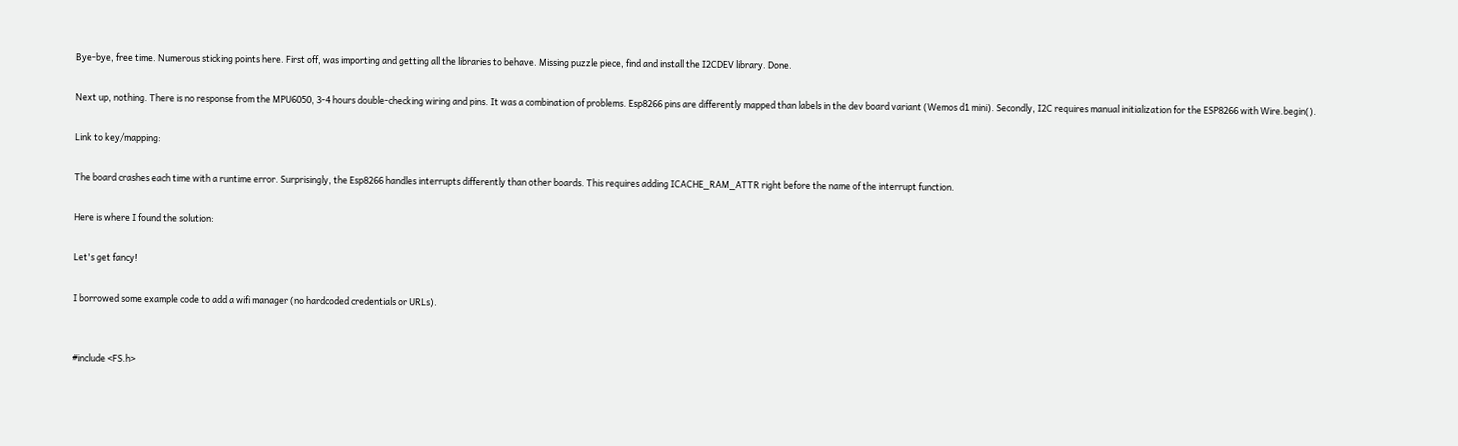Bye-bye, free time. Numerous sticking points here. First off, was importing and getting all the libraries to behave. Missing puzzle piece, find and install the I2CDEV library. Done.

Next up, nothing. There is no response from the MPU6050, 3-4 hours double-checking wiring and pins. It was a combination of problems. Esp8266 pins are differently mapped than labels in the dev board variant (Wemos d1 mini). Secondly, I2C requires manual initialization for the ESP8266 with Wire.begin().

Link to key/mapping:

The board crashes each time with a runtime error. Surprisingly, the Esp8266 handles interrupts differently than other boards. This requires adding ICACHE_RAM_ATTR right before the name of the interrupt function.

Here is where I found the solution:

Let's get fancy!

I borrowed some example code to add a wifi manager (no hardcoded credentials or URLs).


#include <FS.h>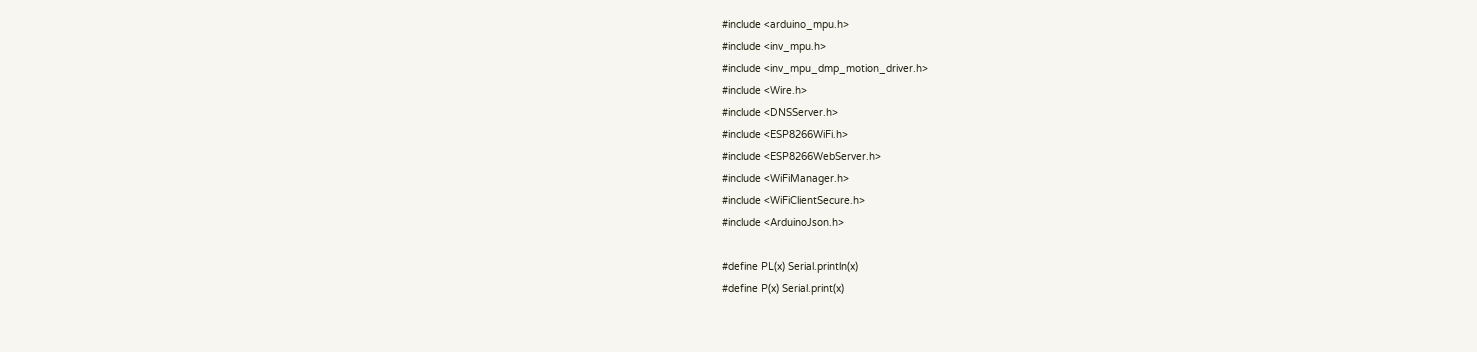#include <arduino_mpu.h>
#include <inv_mpu.h>
#include <inv_mpu_dmp_motion_driver.h>
#include <Wire.h>
#include <DNSServer.h>
#include <ESP8266WiFi.h>
#include <ESP8266WebServer.h>
#include <WiFiManager.h>
#include <WiFiClientSecure.h>
#include <ArduinoJson.h>

#define PL(x) Serial.println(x)
#define P(x) Serial.print(x)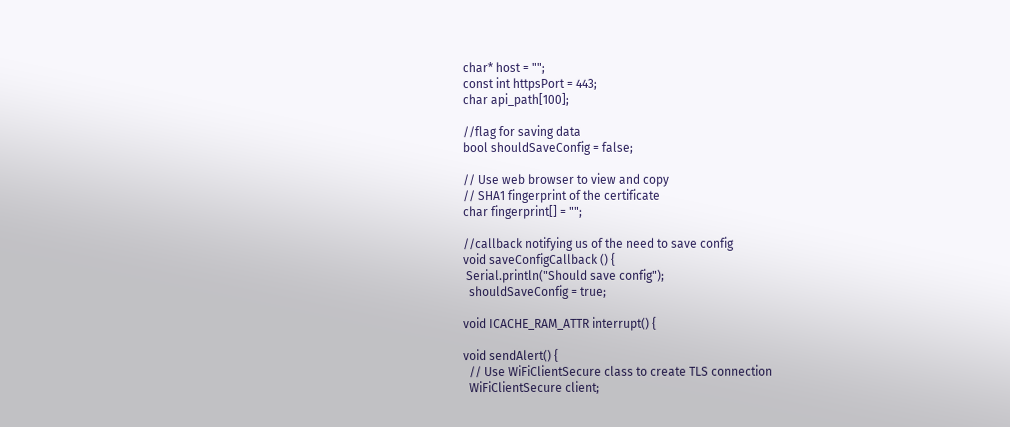char* host = "";
const int httpsPort = 443;
char api_path[100];

//flag for saving data
bool shouldSaveConfig = false;

// Use web browser to view and copy
// SHA1 fingerprint of the certificate
char fingerprint[] = "";

//callback notifying us of the need to save config
void saveConfigCallback () {
 Serial.println("Should save config");
  shouldSaveConfig = true;

void ICACHE_RAM_ATTR interrupt() {

void sendAlert() {
  // Use WiFiClientSecure class to create TLS connection
  WiFiClientSecure client;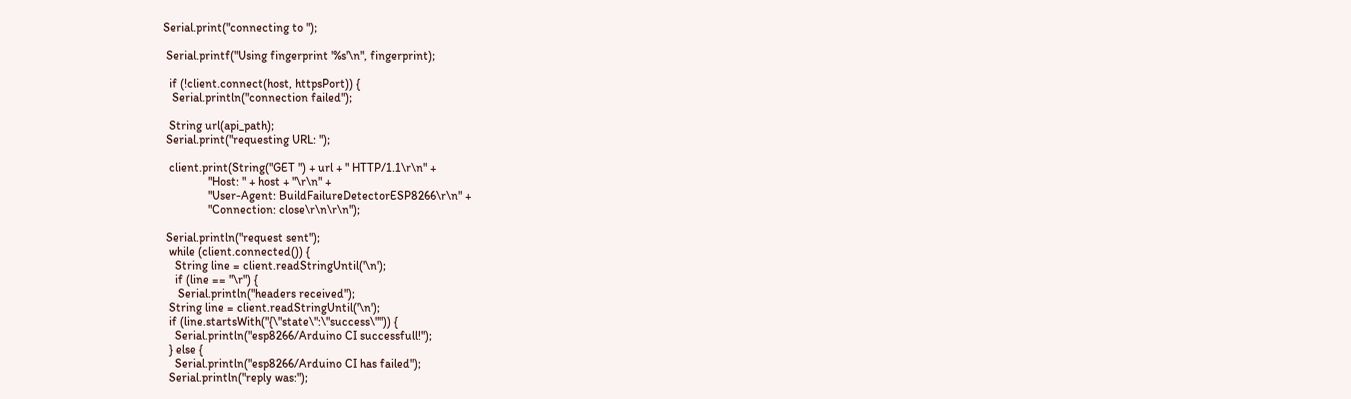Serial.print("connecting to ");

 Serial.printf("Using fingerprint '%s'\n", fingerprint);

  if (!client.connect(host, httpsPort)) {
   Serial.println("connection failed");

  String url(api_path);
 Serial.print("requesting URL: ");

  client.print(String("GET ") + url + " HTTP/1.1\r\n" +
               "Host: " + host + "\r\n" +
               "User-Agent: BuildFailureDetectorESP8266\r\n" +
               "Connection: close\r\n\r\n");

 Serial.println("request sent");
  while (client.connected()) {
    String line = client.readStringUntil('\n');
    if (line == "\r") {
     Serial.println("headers received");
  String line = client.readStringUntil('\n');
  if (line.startsWith("{\"state\":\"success\"")) {
    Serial.println("esp8266/Arduino CI successfull!");
  } else {
    Serial.println("esp8266/Arduino CI has failed");
  Serial.println("reply was:");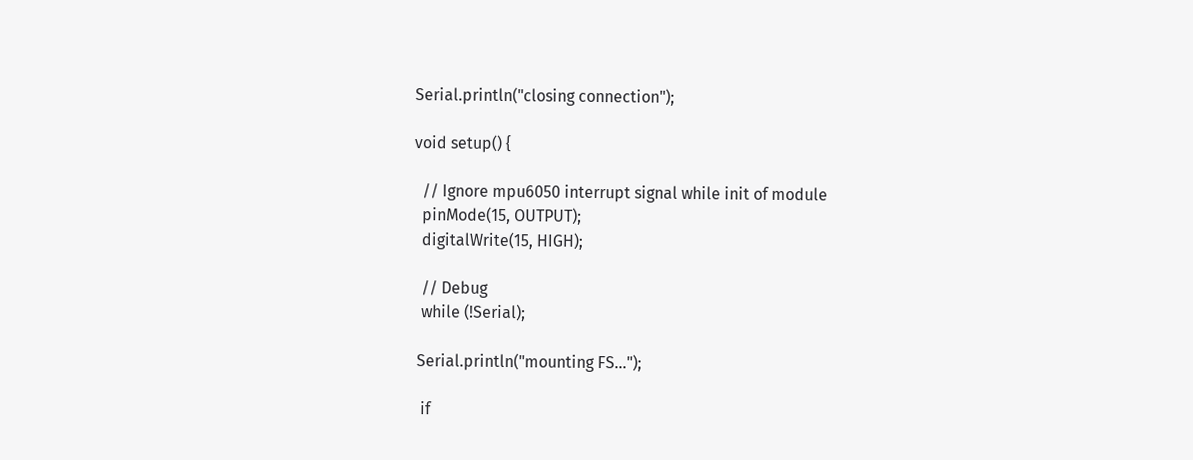Serial.println("closing connection");

void setup() {

  // Ignore mpu6050 interrupt signal while init of module
  pinMode(15, OUTPUT);
  digitalWrite(15, HIGH);

  // Debug
  while (!Serial);

 Serial.println("mounting FS...");

  if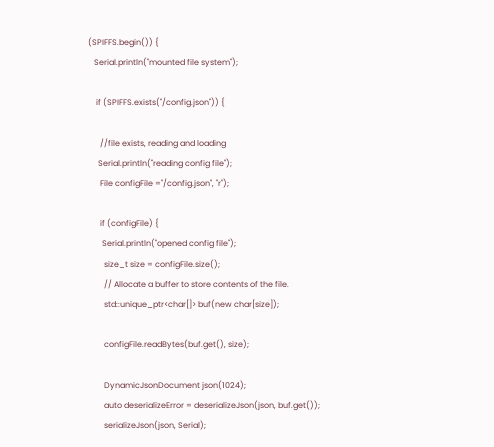(SPIFFS.begin()) {
   Serial.println("mounted file system");

    if (SPIFFS.exists("/config.json")) {

      //file exists, reading and loading
     Serial.println("reading config file");
      File configFile ="/config.json", "r");

      if (configFile) {
       Serial.println("opened config file");
        size_t size = configFile.size();
        // Allocate a buffer to store contents of the file.
        std::unique_ptr<char[]> buf(new char[size]);

        configFile.readBytes(buf.get(), size);

        DynamicJsonDocument json(1024);
        auto deserializeError = deserializeJson(json, buf.get());
        serializeJson(json, Serial);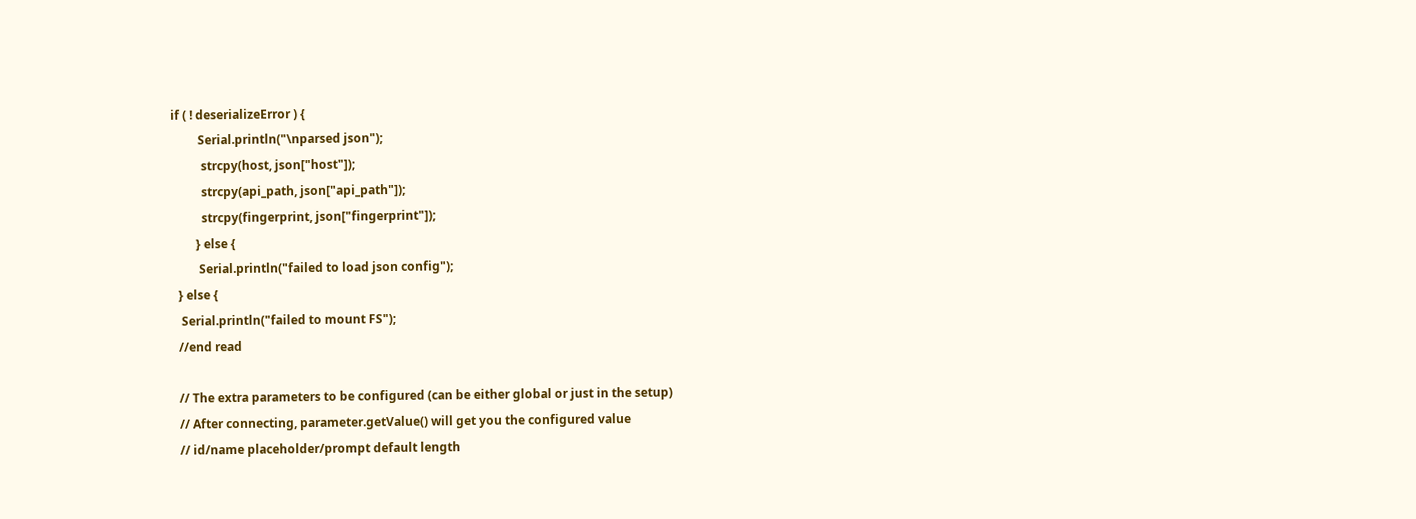if ( ! deserializeError ) {
         Serial.println("\nparsed json");
          strcpy(host, json["host"]);
          strcpy(api_path, json["api_path"]);
          strcpy(fingerprint, json["fingerprint"]);
        } else {
         Serial.println("failed to load json config");
  } else {
   Serial.println("failed to mount FS");
  //end read

  // The extra parameters to be configured (can be either global or just in the setup)
  // After connecting, parameter.getValue() will get you the configured value
  // id/name placeholder/prompt default length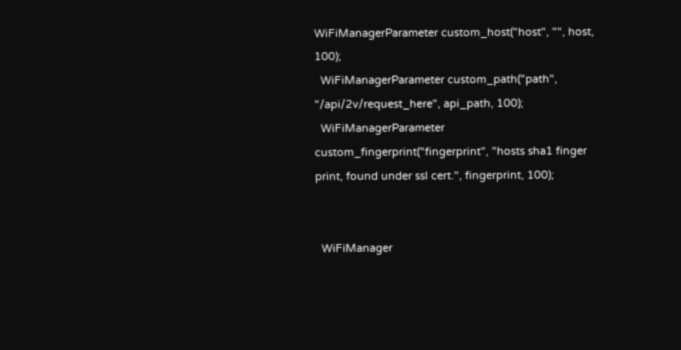WiFiManagerParameter custom_host("host", "", host, 100);
  WiFiManagerParameter custom_path("path", "/api/2v/request_here", api_path, 100);
  WiFiManagerParameter custom_fingerprint("fingerprint", "hosts sha1 finger print, found under ssl cert.", fingerprint, 100);


  WiFiManager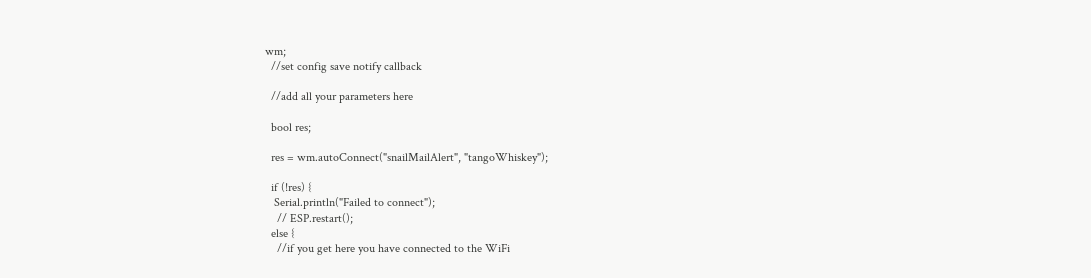wm;
  //set config save notify callback

  //add all your parameters here

  bool res;

  res = wm.autoConnect("snailMailAlert", "tangoWhiskey");

  if (!res) {
   Serial.println("Failed to connect");
    // ESP.restart();
  else {
    //if you get here you have connected to the WiFi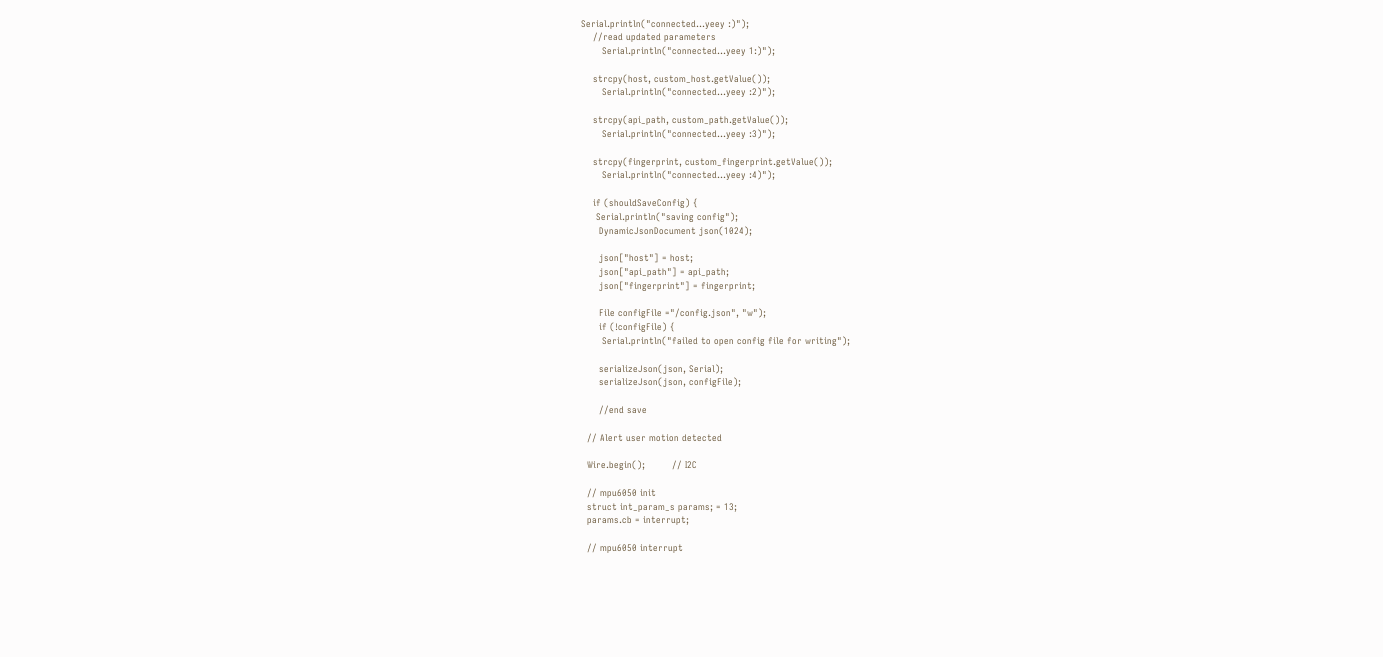Serial.println("connected...yeey :)");
    //read updated parameters
       Serial.println("connected...yeey 1:)");

    strcpy(host, custom_host.getValue());
       Serial.println("connected...yeey :2)");

    strcpy(api_path, custom_path.getValue());
       Serial.println("connected...yeey :3)");

    strcpy(fingerprint, custom_fingerprint.getValue());
       Serial.println("connected...yeey :4)");

    if (shouldSaveConfig) {
     Serial.println("saving config");
      DynamicJsonDocument json(1024);

      json["host"] = host;
      json["api_path"] = api_path;
      json["fingerprint"] = fingerprint;

      File configFile ="/config.json", "w");
      if (!configFile) {
       Serial.println("failed to open config file for writing");

      serializeJson(json, Serial);
      serializeJson(json, configFile);

      //end save

  // Alert user motion detected

  Wire.begin();         // I2C

  // mpu6050 init
  struct int_param_s params; = 13;
  params.cb = interrupt;

  // mpu6050 interrupt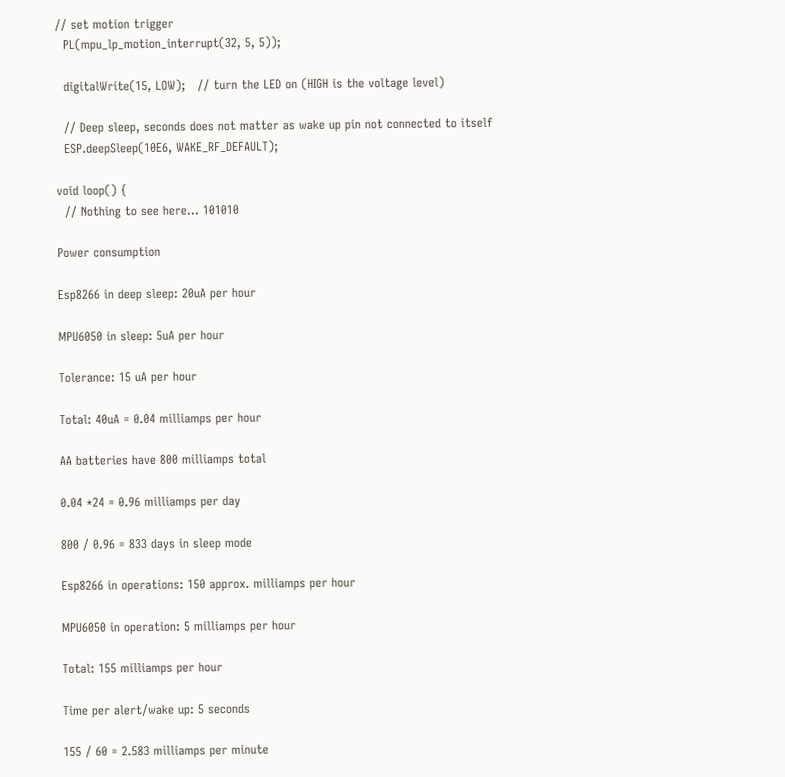// set motion trigger
  PL(mpu_lp_motion_interrupt(32, 5, 5));

  digitalWrite(15, LOW);   // turn the LED on (HIGH is the voltage level)

  // Deep sleep, seconds does not matter as wake up pin not connected to itself
  ESP.deepSleep(10E6, WAKE_RF_DEFAULT);

void loop() {
  // Nothing to see here... 101010

Power consumption

Esp8266 in deep sleep: 20uA per hour

MPU6050 in sleep: 5uA per hour

Tolerance: 15 uA per hour

Total: 40uA = 0.04 milliamps per hour

AA batteries have 800 milliamps total

0.04 *24 = 0.96 milliamps per day

800 / 0.96 = 833 days in sleep mode

Esp8266 in operations: 150 approx. milliamps per hour

MPU6050 in operation: 5 milliamps per hour

Total: 155 milliamps per hour

Time per alert/wake up: 5 seconds

155 / 60 = 2.583 milliamps per minute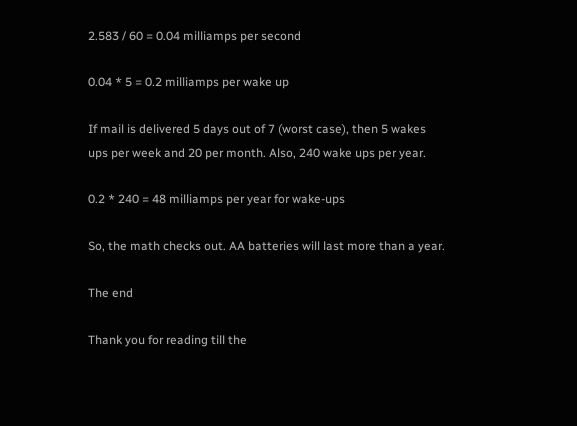2.583 / 60 = 0.04 milliamps per second

0.04 * 5 = 0.2 milliamps per wake up

If mail is delivered 5 days out of 7 (worst case), then 5 wakes ups per week and 20 per month. Also, 240 wake ups per year.

0.2 * 240 = 48 milliamps per year for wake-ups

So, the math checks out. AA batteries will last more than a year.

The end

Thank you for reading till the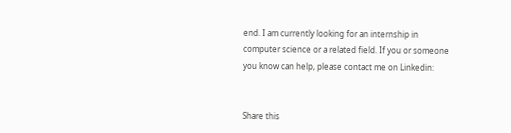end. I am currently looking for an internship in computer science or a related field. If you or someone you know can help, please contact me on Linkedin:


Share this